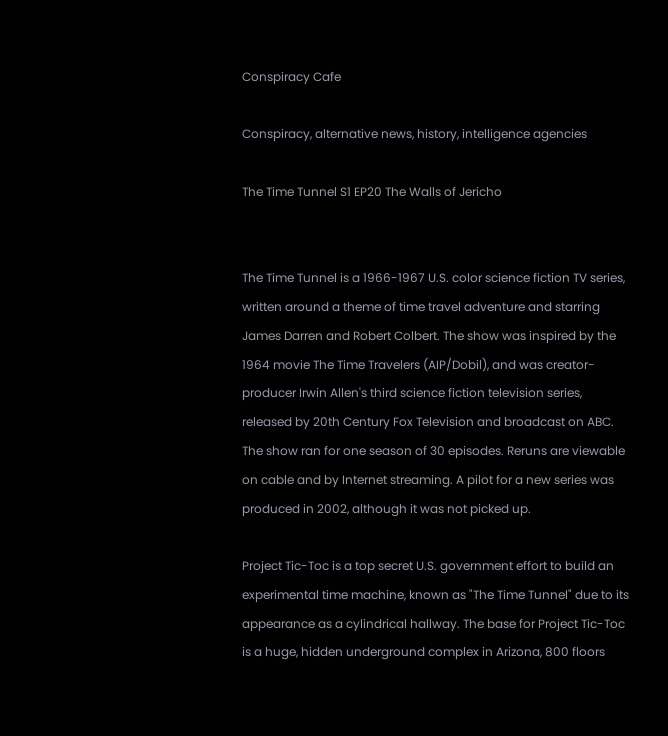Conspiracy Cafe

Conspiracy, alternative news, history, intelligence agencies

The Time Tunnel S1 EP20 The Walls of Jericho


The Time Tunnel is a 1966-1967 U.S. color science fiction TV series, written around a theme of time travel adventure and starring James Darren and Robert Colbert. The show was inspired by the 1964 movie The Time Travelers (AIP/Dobil), and was creator-producer Irwin Allen's third science fiction television series, released by 20th Century Fox Television and broadcast on ABC. The show ran for one season of 30 episodes. Reruns are viewable on cable and by Internet streaming. A pilot for a new series was produced in 2002, although it was not picked up.

Project Tic-Toc is a top secret U.S. government effort to build an experimental time machine, known as "The Time Tunnel" due to its appearance as a cylindrical hallway. The base for Project Tic-Toc is a huge, hidden underground complex in Arizona, 800 floors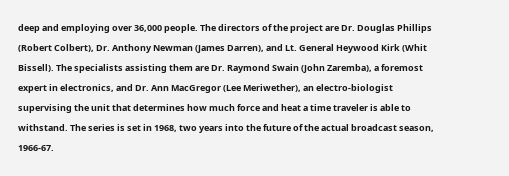deep and employing over 36,000 people. The directors of the project are Dr. Douglas Phillips (Robert Colbert), Dr. Anthony Newman (James Darren), and Lt. General Heywood Kirk (Whit Bissell). The specialists assisting them are Dr. Raymond Swain (John Zaremba), a foremost expert in electronics, and Dr. Ann MacGregor (Lee Meriwether), an electro-biologist supervising the unit that determines how much force and heat a time traveler is able to withstand. The series is set in 1968, two years into the future of the actual broadcast season, 1966-67.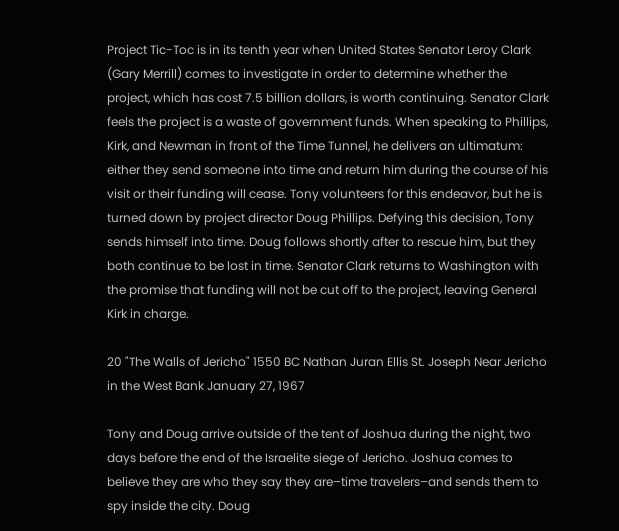Project Tic-Toc is in its tenth year when United States Senator Leroy Clark (Gary Merrill) comes to investigate in order to determine whether the project, which has cost 7.5 billion dollars, is worth continuing. Senator Clark feels the project is a waste of government funds. When speaking to Phillips, Kirk, and Newman in front of the Time Tunnel, he delivers an ultimatum: either they send someone into time and return him during the course of his visit or their funding will cease. Tony volunteers for this endeavor, but he is turned down by project director Doug Phillips. Defying this decision, Tony sends himself into time. Doug follows shortly after to rescue him, but they both continue to be lost in time. Senator Clark returns to Washington with the promise that funding will not be cut off to the project, leaving General Kirk in charge.

20 "The Walls of Jericho" 1550 BC Nathan Juran Ellis St. Joseph Near Jericho in the West Bank January 27, 1967

Tony and Doug arrive outside of the tent of Joshua during the night, two days before the end of the Israelite siege of Jericho. Joshua comes to believe they are who they say they are–time travelers–and sends them to spy inside the city. Doug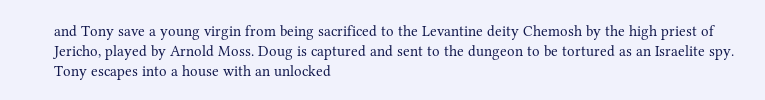and Tony save a young virgin from being sacrificed to the Levantine deity Chemosh by the high priest of Jericho, played by Arnold Moss. Doug is captured and sent to the dungeon to be tortured as an Israelite spy. Tony escapes into a house with an unlocked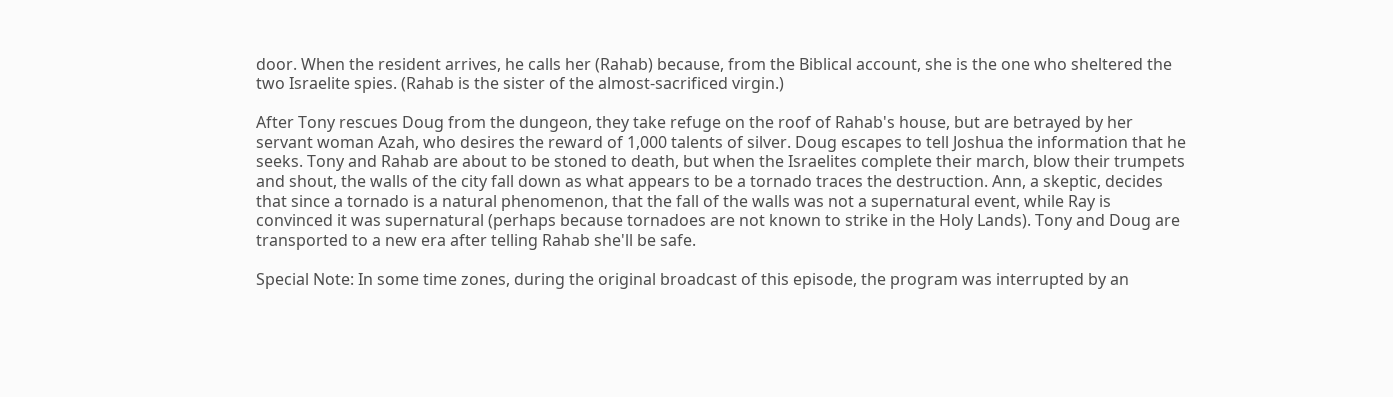door. When the resident arrives, he calls her (Rahab) because, from the Biblical account, she is the one who sheltered the two Israelite spies. (Rahab is the sister of the almost-sacrificed virgin.)

After Tony rescues Doug from the dungeon, they take refuge on the roof of Rahab's house, but are betrayed by her servant woman Azah, who desires the reward of 1,000 talents of silver. Doug escapes to tell Joshua the information that he seeks. Tony and Rahab are about to be stoned to death, but when the Israelites complete their march, blow their trumpets and shout, the walls of the city fall down as what appears to be a tornado traces the destruction. Ann, a skeptic, decides that since a tornado is a natural phenomenon, that the fall of the walls was not a supernatural event, while Ray is convinced it was supernatural (perhaps because tornadoes are not known to strike in the Holy Lands). Tony and Doug are transported to a new era after telling Rahab she'll be safe.

Special Note: In some time zones, during the original broadcast of this episode, the program was interrupted by an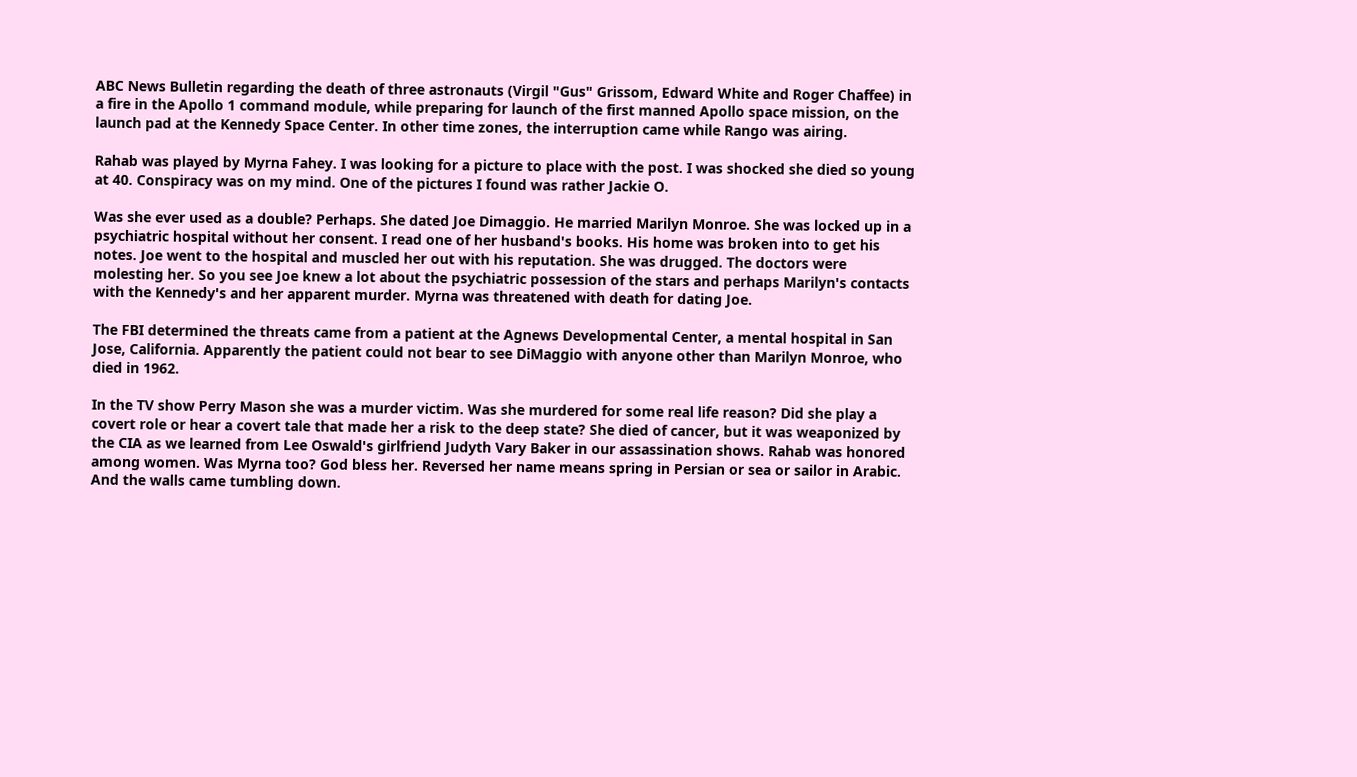ABC News Bulletin regarding the death of three astronauts (Virgil "Gus" Grissom, Edward White and Roger Chaffee) in a fire in the Apollo 1 command module, while preparing for launch of the first manned Apollo space mission, on the launch pad at the Kennedy Space Center. In other time zones, the interruption came while Rango was airing.

Rahab was played by Myrna Fahey. I was looking for a picture to place with the post. I was shocked she died so young at 40. Conspiracy was on my mind. One of the pictures I found was rather Jackie O.

Was she ever used as a double? Perhaps. She dated Joe Dimaggio. He married Marilyn Monroe. She was locked up in a psychiatric hospital without her consent. I read one of her husband's books. His home was broken into to get his notes. Joe went to the hospital and muscled her out with his reputation. She was drugged. The doctors were molesting her. So you see Joe knew a lot about the psychiatric possession of the stars and perhaps Marilyn's contacts with the Kennedy's and her apparent murder. Myrna was threatened with death for dating Joe.

The FBI determined the threats came from a patient at the Agnews Developmental Center, a mental hospital in San Jose, California. Apparently the patient could not bear to see DiMaggio with anyone other than Marilyn Monroe, who died in 1962.

In the TV show Perry Mason she was a murder victim. Was she murdered for some real life reason? Did she play a covert role or hear a covert tale that made her a risk to the deep state? She died of cancer, but it was weaponized by the CIA as we learned from Lee Oswald's girlfriend Judyth Vary Baker in our assassination shows. Rahab was honored among women. Was Myrna too? God bless her. Reversed her name means spring in Persian or sea or sailor in Arabic. And the walls came tumbling down.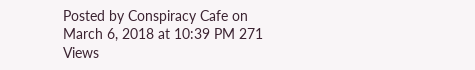Posted by Conspiracy Cafe on March 6, 2018 at 10:39 PM 271 Views